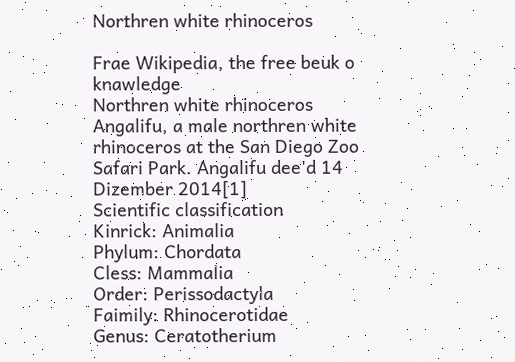Northren white rhinoceros

Frae Wikipedia, the free beuk o knawledge
Northren white rhinoceros
Angalifu, a male northren white rhinoceros at the San Diego Zoo Safari Park. Angalifu dee'd 14 Dizember 2014[1]
Scientific classification
Kinrick: Animalia
Phylum: Chordata
Cless: Mammalia
Order: Perissodactyla
Faimily: Rhinocerotidae
Genus: Ceratotherium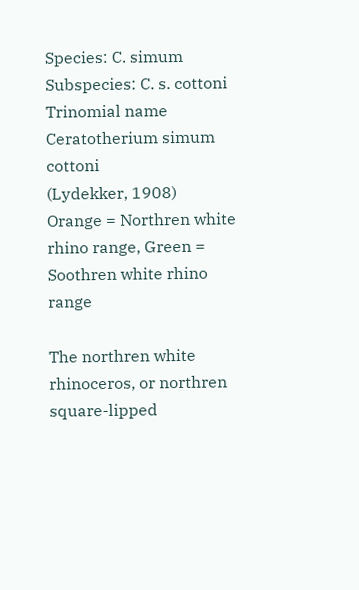Species: C. simum
Subspecies: C. s. cottoni
Trinomial name
Ceratotherium simum cottoni
(Lydekker, 1908)
Orange = Northren white rhino range, Green = Soothren white rhino range

The northren white rhinoceros, or northren square-lipped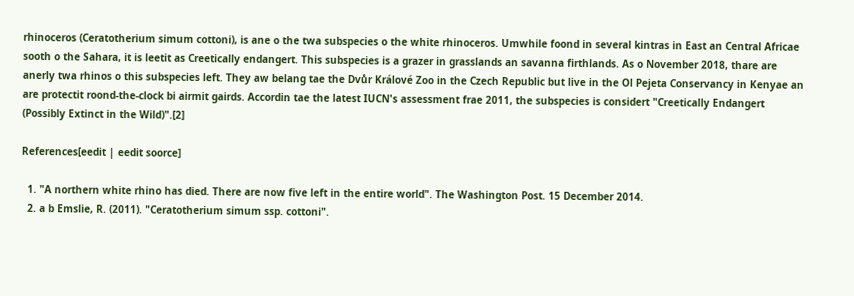rhinoceros (Ceratotherium simum cottoni), is ane o the twa subspecies o the white rhinoceros. Umwhile foond in several kintras in East an Central Africae sooth o the Sahara, it is leetit as Creetically endangert. This subspecies is a grazer in grasslands an savanna firthlands. As o November 2018, thare are anerly twa rhinos o this subspecies left. They aw belang tae the Dvůr Králové Zoo in the Czech Republic but live in the Ol Pejeta Conservancy in Kenyae an are protectit roond-the-clock bi airmit gairds. Accordin tae the latest IUCN's assessment frae 2011, the subspecies is considert "Creetically Endangert (Possibly Extinct in the Wild)".[2]

References[eedit | eedit soorce]

  1. "A northern white rhino has died. There are now five left in the entire world". The Washington Post. 15 December 2014.
  2. a b Emslie, R. (2011). "Ceratotherium simum ssp. cottoni".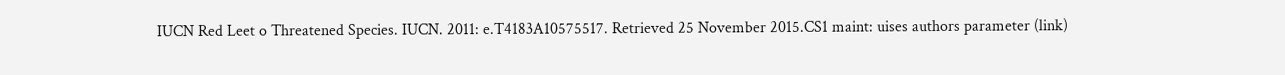IUCN Red Leet o Threatened Species. IUCN. 2011: e.T4183A10575517. Retrieved 25 November 2015.CS1 maint: uises authors parameter (link)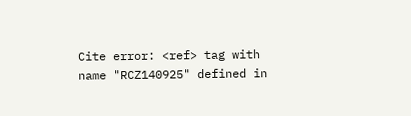Cite error: <ref> tag with name "RCZ140925" defined in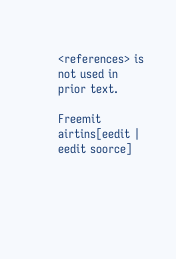<references> is not used in prior text.

Freemit airtins[eedit | eedit soorce]